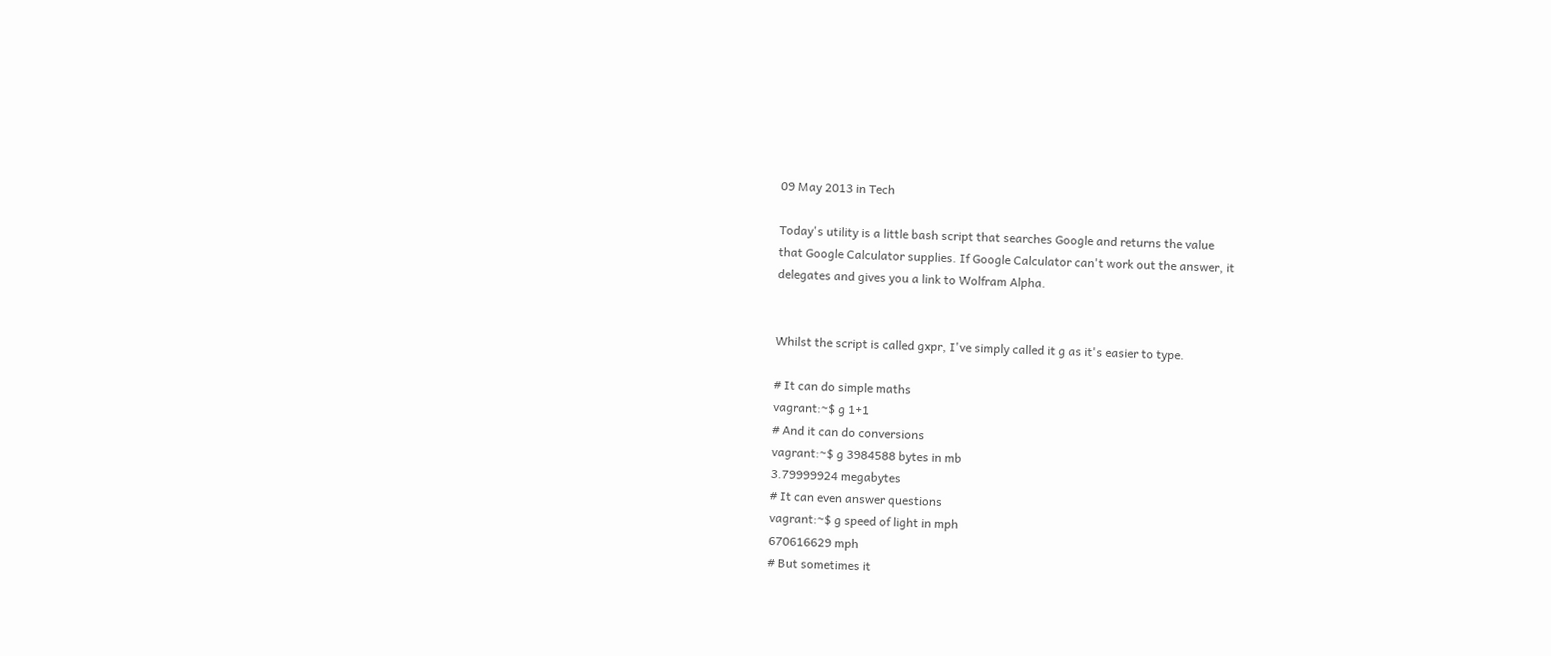09 May 2013 in Tech

Today's utility is a little bash script that searches Google and returns the value
that Google Calculator supplies. If Google Calculator can't work out the answer, it
delegates and gives you a link to Wolfram Alpha.


Whilst the script is called gxpr, I've simply called it g as it's easier to type.

# It can do simple maths
vagrant:~$ g 1+1
# And it can do conversions
vagrant:~$ g 3984588 bytes in mb
3.79999924 megabytes
# It can even answer questions
vagrant:~$ g speed of light in mph
670616629 mph
# But sometimes it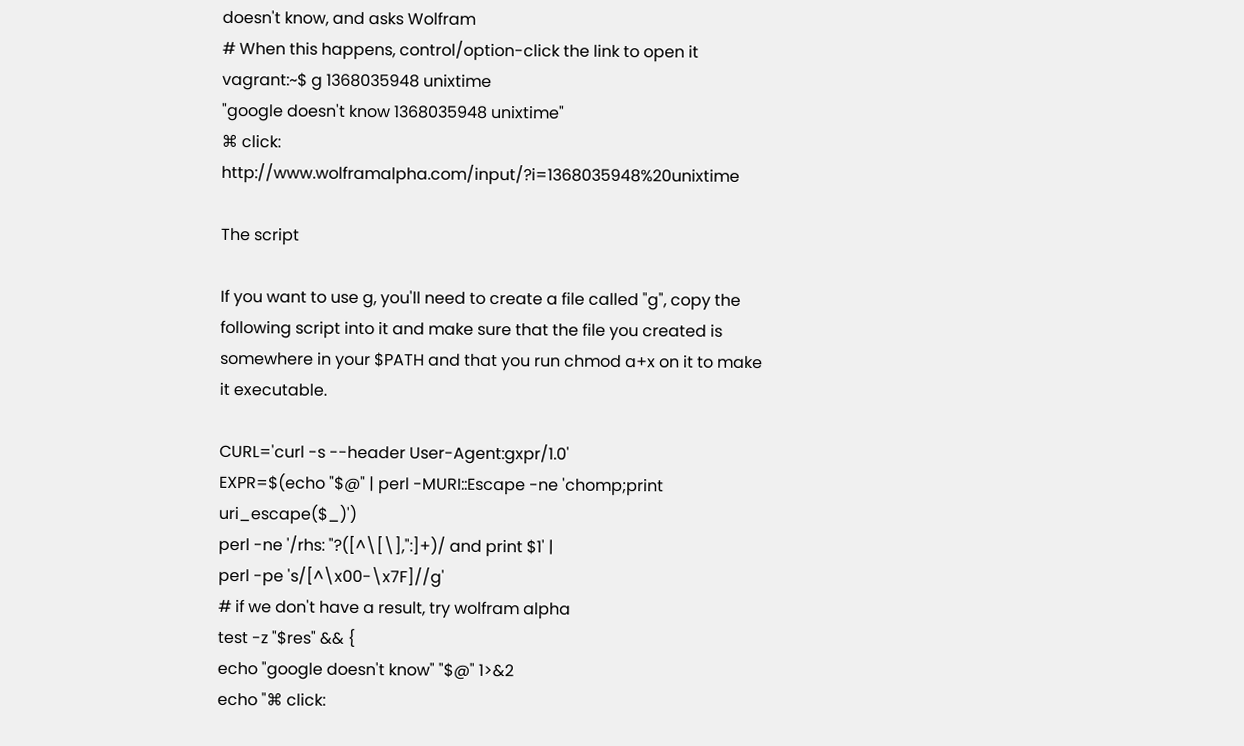doesn't know, and asks Wolfram
# When this happens, control/option-click the link to open it
vagrant:~$ g 1368035948 unixtime
"google doesn't know 1368035948 unixtime"
⌘ click: http://www.wolframalpha.com/input/?i=1368035948%20unixtime

The script

If you want to use g, you'll need to create a file called "g", copy the following script into it and make sure that the file you created is somewhere in your $PATH and that you run chmod a+x on it to make it executable.

CURL='curl -s --header User-Agent:gxpr/1.0'
EXPR=$(echo "$@" | perl -MURI::Escape -ne 'chomp;print uri_escape($_)')
perl -ne '/rhs: "?([^\[\],":]+)/ and print $1' |
perl -pe 's/[^\x00-\x7F]//g'
# if we don't have a result, try wolfram alpha
test -z "$res" && {
echo "google doesn't know" "$@" 1>&2
echo "⌘ click: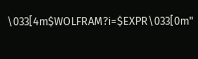\033[4m$WOLFRAM?i=$EXPR\033[0m"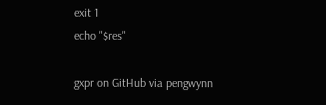exit 1
echo "$res"

gxpr on GitHub via pengwynn